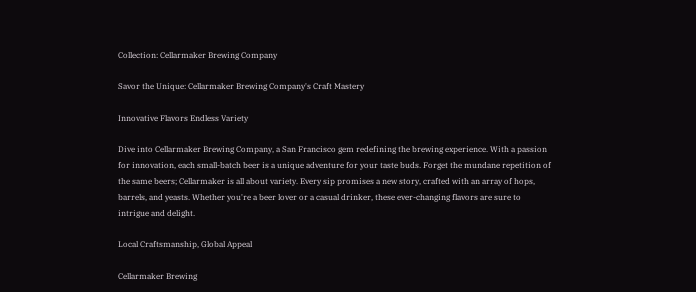Collection: Cellarmaker Brewing Company

Savor the Unique: Cellarmaker Brewing Company's Craft Mastery

Innovative Flavors Endless Variety

Dive into Cellarmaker Brewing Company, a San Francisco gem redefining the brewing experience. With a passion for innovation, each small-batch beer is a unique adventure for your taste buds. Forget the mundane repetition of the same beers; Cellarmaker is all about variety. Every sip promises a new story, crafted with an array of hops, barrels, and yeasts. Whether you're a beer lover or a casual drinker, these ever-changing flavors are sure to intrigue and delight.

Local Craftsmanship, Global Appeal

Cellarmaker Brewing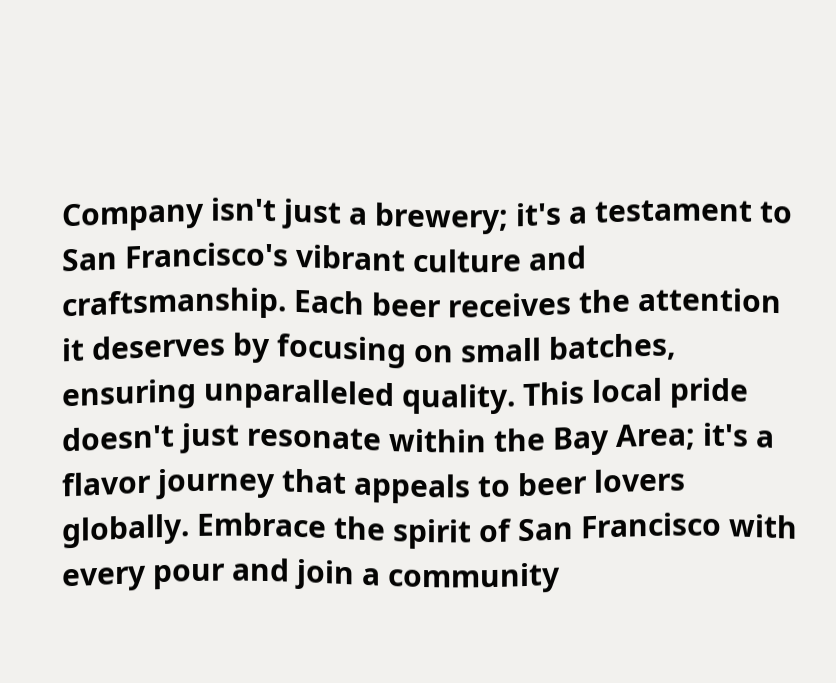Company isn't just a brewery; it's a testament to San Francisco's vibrant culture and craftsmanship. Each beer receives the attention it deserves by focusing on small batches, ensuring unparalleled quality. This local pride doesn't just resonate within the Bay Area; it's a flavor journey that appeals to beer lovers globally. Embrace the spirit of San Francisco with every pour and join a community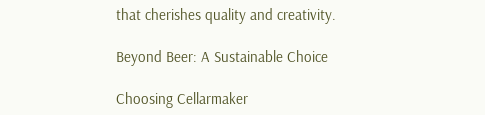that cherishes quality and creativity.

Beyond Beer: A Sustainable Choice

Choosing Cellarmaker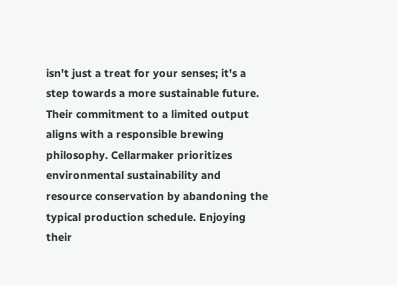isn't just a treat for your senses; it's a step towards a more sustainable future. Their commitment to a limited output aligns with a responsible brewing philosophy. Cellarmaker prioritizes environmental sustainability and resource conservation by abandoning the typical production schedule. Enjoying their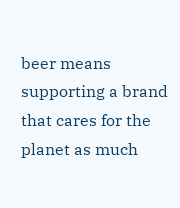beer means supporting a brand that cares for the planet as much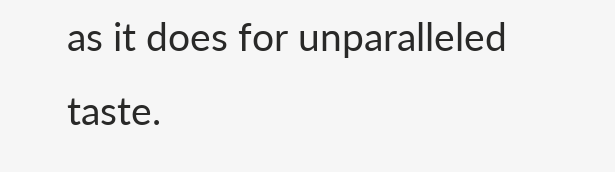as it does for unparalleled taste.